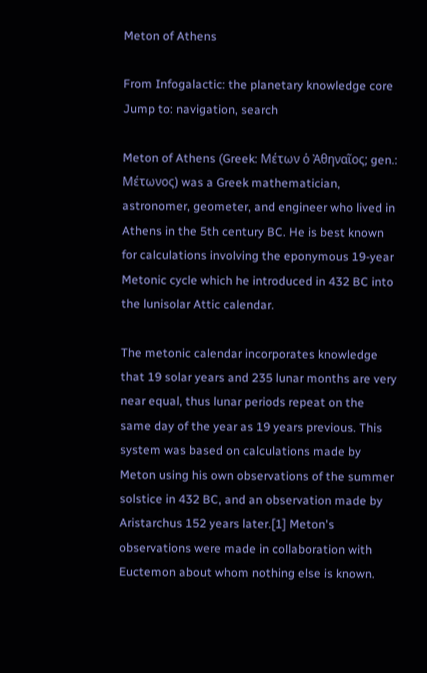Meton of Athens

From Infogalactic: the planetary knowledge core
Jump to: navigation, search

Meton of Athens (Greek: Μέτων ὁ Ἀθηναῖος; gen.: Μέτωνος) was a Greek mathematician, astronomer, geometer, and engineer who lived in Athens in the 5th century BC. He is best known for calculations involving the eponymous 19-year Metonic cycle which he introduced in 432 BC into the lunisolar Attic calendar.

The metonic calendar incorporates knowledge that 19 solar years and 235 lunar months are very near equal, thus lunar periods repeat on the same day of the year as 19 years previous. This system was based on calculations made by Meton using his own observations of the summer solstice in 432 BC, and an observation made by Aristarchus 152 years later.[1] Meton's observations were made in collaboration with Euctemon about whom nothing else is known.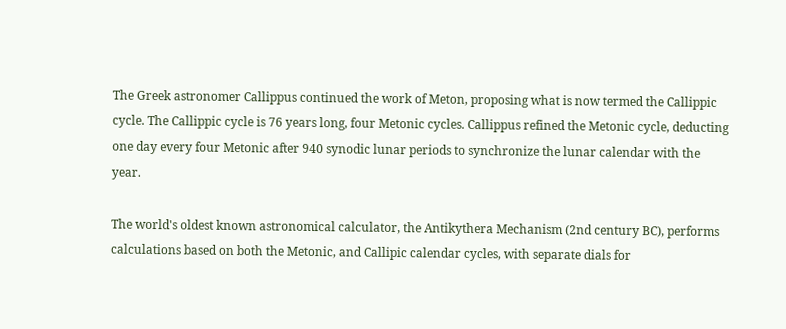The Greek astronomer Callippus continued the work of Meton, proposing what is now termed the Callippic cycle. The Callippic cycle is 76 years long, four Metonic cycles. Callippus refined the Metonic cycle, deducting one day every four Metonic after 940 synodic lunar periods to synchronize the lunar calendar with the year.

The world's oldest known astronomical calculator, the Antikythera Mechanism (2nd century BC), performs calculations based on both the Metonic, and Callipic calendar cycles, with separate dials for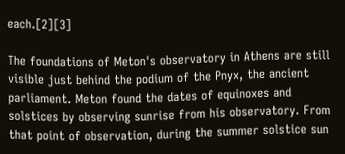each.[2][3]

The foundations of Meton's observatory in Athens are still visible just behind the podium of the Pnyx, the ancient parliament. Meton found the dates of equinoxes and solstices by observing sunrise from his observatory. From that point of observation, during the summer solstice sun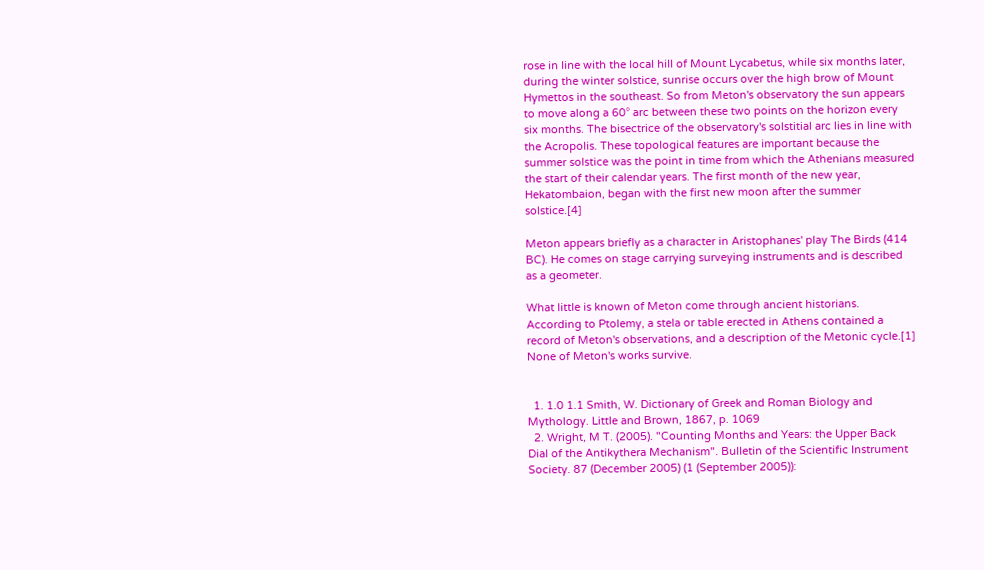rose in line with the local hill of Mount Lycabetus, while six months later, during the winter solstice, sunrise occurs over the high brow of Mount Hymettos in the southeast. So from Meton's observatory the sun appears to move along a 60° arc between these two points on the horizon every six months. The bisectrice of the observatory's solstitial arc lies in line with the Acropolis. These topological features are important because the summer solstice was the point in time from which the Athenians measured the start of their calendar years. The first month of the new year, Hekatombaion, began with the first new moon after the summer solstice.[4]

Meton appears briefly as a character in Aristophanes' play The Birds (414 BC). He comes on stage carrying surveying instruments and is described as a geometer.

What little is known of Meton come through ancient historians. According to Ptolemy, a stela or table erected in Athens contained a record of Meton's observations, and a description of the Metonic cycle.[1] None of Meton's works survive.


  1. 1.0 1.1 Smith, W. Dictionary of Greek and Roman Biology and Mythology. Little and Brown, 1867, p. 1069
  2. Wright, M T. (2005). "Counting Months and Years: the Upper Back Dial of the Antikythera Mechanism". Bulletin of the Scientific Instrument Society. 87 (December 2005) (1 (September 2005)):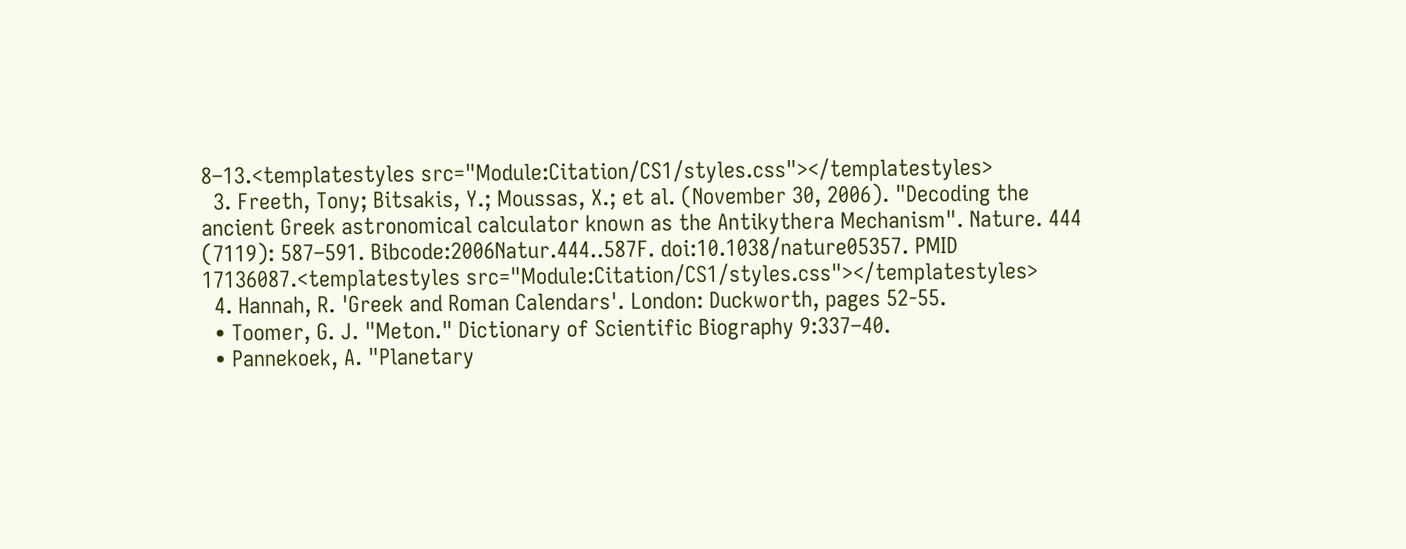8–13.<templatestyles src="Module:Citation/CS1/styles.css"></templatestyles>
  3. Freeth, Tony; Bitsakis, Y.; Moussas, X.; et al. (November 30, 2006). "Decoding the ancient Greek astronomical calculator known as the Antikythera Mechanism". Nature. 444 (7119): 587–591. Bibcode:2006Natur.444..587F. doi:10.1038/nature05357. PMID 17136087.<templatestyles src="Module:Citation/CS1/styles.css"></templatestyles>
  4. Hannah, R. 'Greek and Roman Calendars'. London: Duckworth, pages 52-55.
  • Toomer, G. J. "Meton." Dictionary of Scientific Biography 9:337–40.
  • Pannekoek, A. "Planetary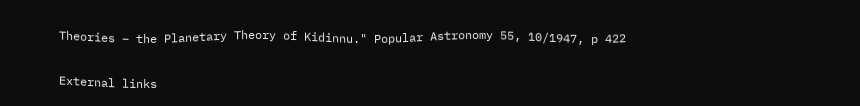Theories – the Planetary Theory of Kidinnu." Popular Astronomy 55, 10/1947, p 422

External links